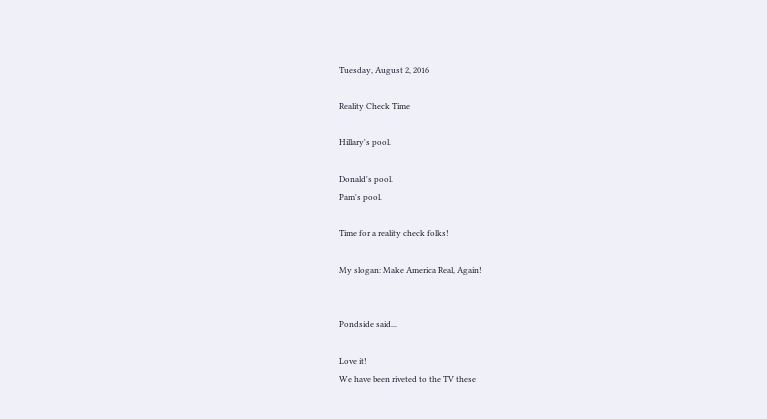Tuesday, August 2, 2016

Reality Check Time

Hillary's pool.

Donald's pool.
Pam's pool.

Time for a reality check folks!

My slogan: Make America Real, Again!


Pondside said...

Love it!
We have been riveted to the TV these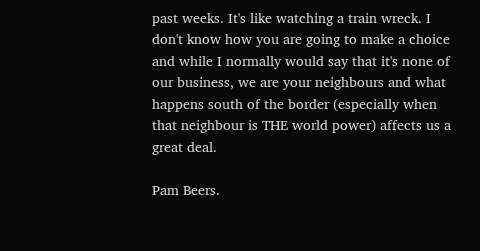past weeks. It's like watching a train wreck. I don't know how you are going to make a choice and while I normally would say that it's none of our business, we are your neighbours and what happens south of the border (especially when that neighbour is THE world power) affects us a great deal.

Pam Beers.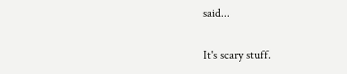said...

It's scary stuff.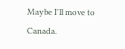Maybe I'll move to Canada.